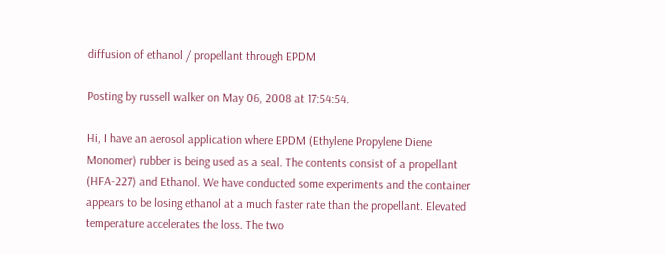diffusion of ethanol / propellant through EPDM

Posting by russell walker on May 06, 2008 at 17:54:54.

Hi, I have an aerosol application where EPDM (Ethylene Propylene Diene Monomer) rubber is being used as a seal. The contents consist of a propellant (HFA-227) and Ethanol. We have conducted some experiments and the container appears to be losing ethanol at a much faster rate than the propellant. Elevated temperature accelerates the loss. The two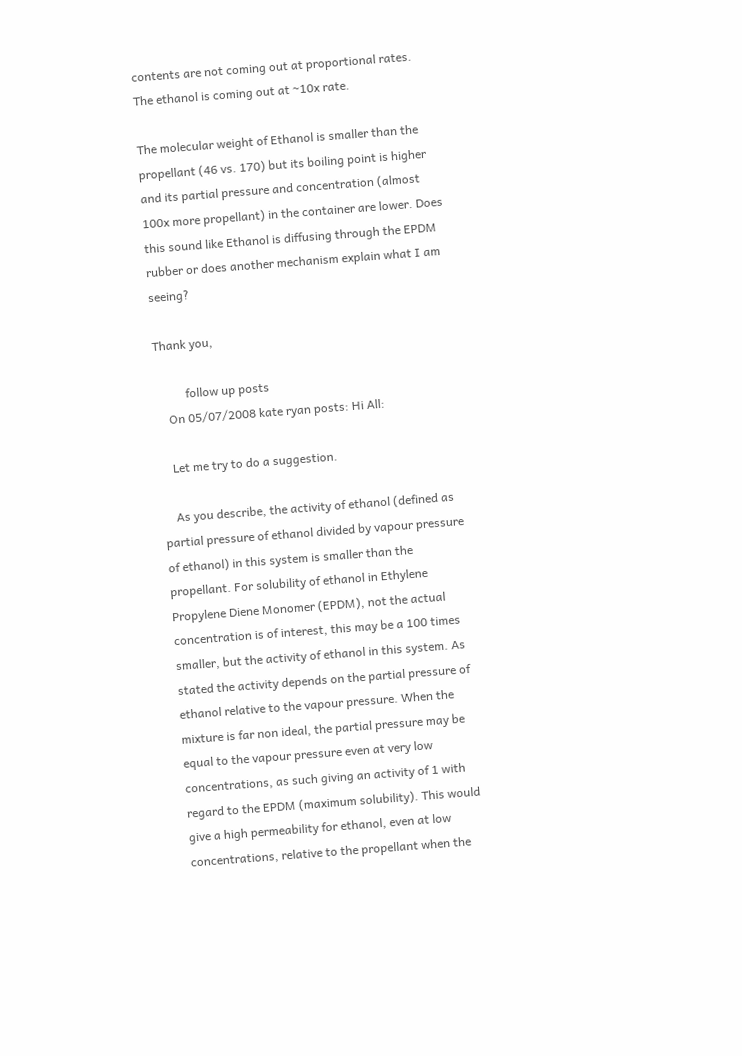contents are not coming out at proportional rates. The ethanol is coming out at ~10x rate.

The molecular weight of Ethanol is smaller than the propellant (46 vs. 170) but its boiling point is higher and its partial pressure and concentration (almost 100x more propellant) in the container are lower. Does this sound like Ethanol is diffusing through the EPDM rubber or does another mechanism explain what I am seeing?

Thank you,

          follow up posts
    On 05/07/2008 kate ryan posts: Hi All:

    Let me try to do a suggestion.

    As you describe, the activity of ethanol (defined as partial pressure of ethanol divided by vapour pressure of ethanol) in this system is smaller than the propellant. For solubility of ethanol in Ethylene Propylene Diene Monomer (EPDM), not the actual concentration is of interest, this may be a 100 times smaller, but the activity of ethanol in this system. As stated the activity depends on the partial pressure of ethanol relative to the vapour pressure. When the mixture is far non ideal, the partial pressure may be equal to the vapour pressure even at very low concentrations, as such giving an activity of 1 with regard to the EPDM (maximum solubility). This would give a high permeability for ethanol, even at low concentrations, relative to the propellant when the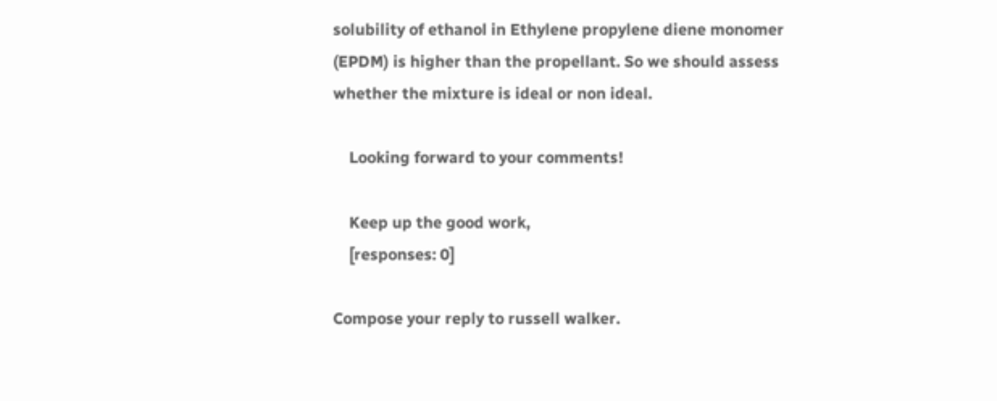solubility of ethanol in Ethylene propylene diene monomer (EPDM) is higher than the propellant. So we should assess whether the mixture is ideal or non ideal.

    Looking forward to your comments!

    Keep up the good work,
    [responses: 0]

Compose your reply to russell walker.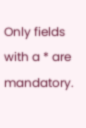Only fields with a * are mandatory.